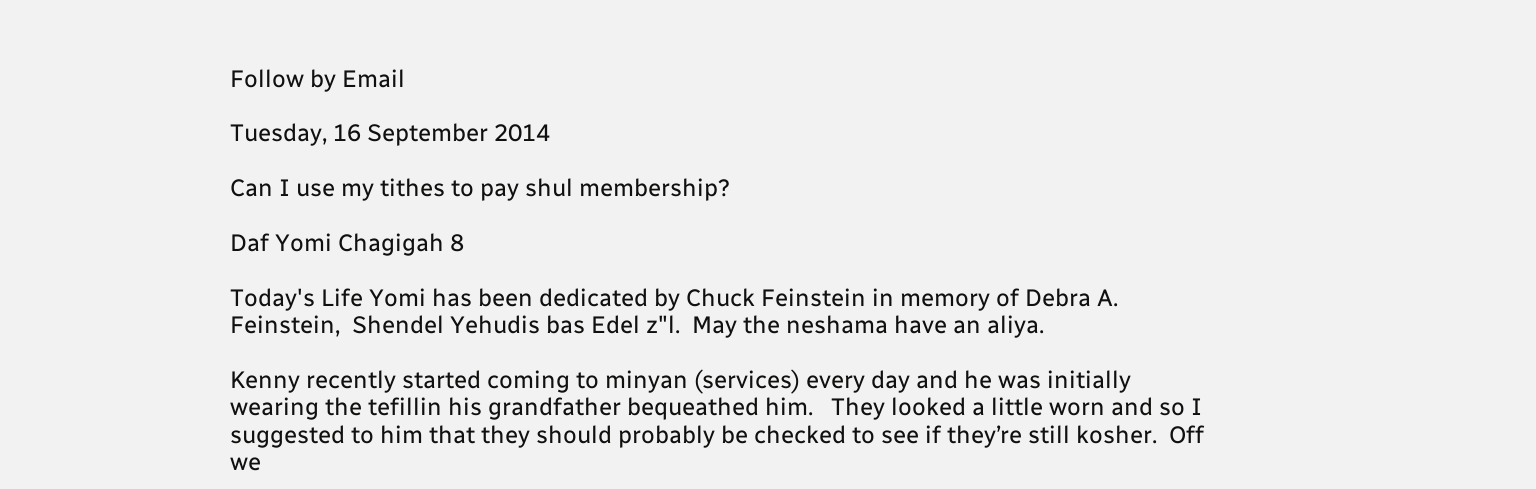Follow by Email

Tuesday, 16 September 2014

Can I use my tithes to pay shul membership?

Daf Yomi Chagigah 8

Today's Life Yomi has been dedicated by Chuck Feinstein in memory of Debra A. Feinstein,  Shendel Yehudis bas Edel z"l.  May the neshama have an aliya.

Kenny recently started coming to minyan (services) every day and he was initially wearing the tefillin his grandfather bequeathed him.   They looked a little worn and so I suggested to him that they should probably be checked to see if they’re still kosher.  Off we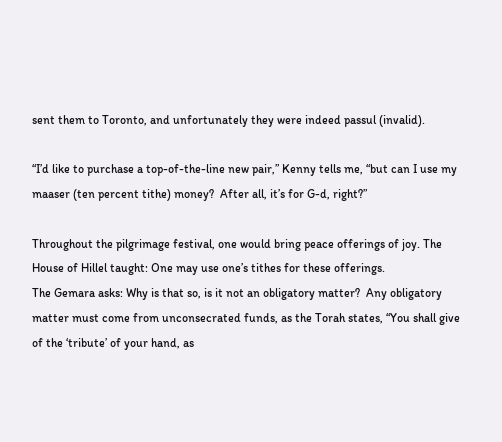sent them to Toronto, and unfortunately they were indeed passul (invalid).

“I’d like to purchase a top-of-the-line new pair,” Kenny tells me, “but can I use my maaser (ten percent tithe) money?  After all, it’s for G-d, right?”

Throughout the pilgrimage festival, one would bring peace offerings of joy. The House of Hillel taught: One may use one’s tithes for these offerings.
The Gemara asks: Why is that so, is it not an obligatory matter?  Any obligatory matter must come from unconsecrated funds, as the Torah states, “You shall give of the ‘tribute’ of your hand, as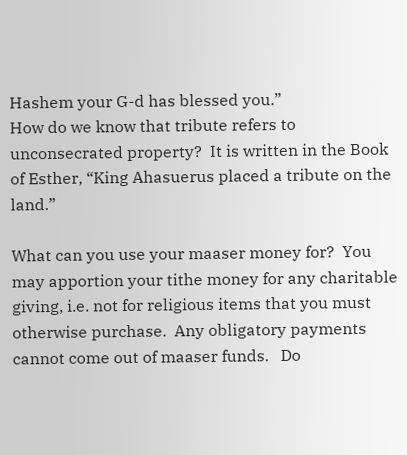Hashem your G-d has blessed you.”
How do we know that tribute refers to unconsecrated property?  It is written in the Book of Esther, “King Ahasuerus placed a tribute on the land.”

What can you use your maaser money for?  You may apportion your tithe money for any charitable giving, i.e. not for religious items that you must otherwise purchase.  Any obligatory payments cannot come out of maaser funds.   Do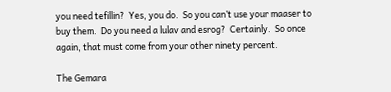you need tefillin?  Yes, you do.  So you can’t use your maaser to buy them.  Do you need a lulav and esrog?  Certainly.  So once again, that must come from your other ninety percent.

The Gemara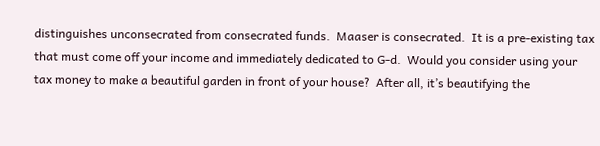distinguishes unconsecrated from consecrated funds.  Maaser is consecrated.  It is a pre-existing tax that must come off your income and immediately dedicated to G-d.  Would you consider using your tax money to make a beautiful garden in front of your house?  After all, it’s beautifying the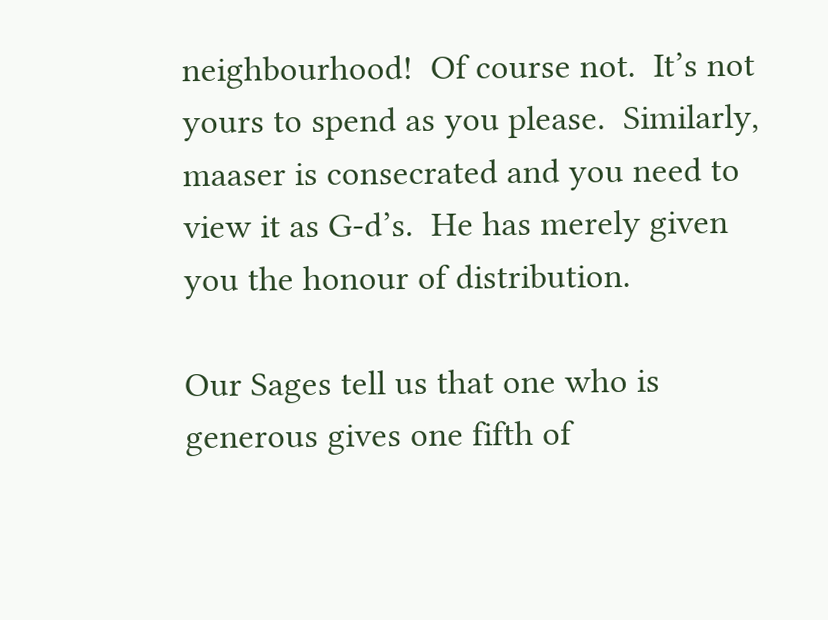neighbourhood!  Of course not.  It’s not yours to spend as you please.  Similarly, maaser is consecrated and you need to view it as G-d’s.  He has merely given you the honour of distribution.

Our Sages tell us that one who is generous gives one fifth of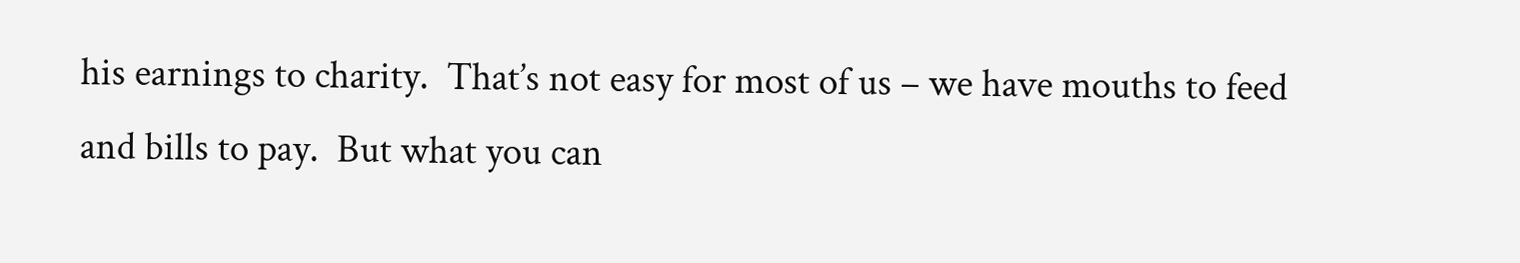his earnings to charity.  That’s not easy for most of us – we have mouths to feed and bills to pay.  But what you can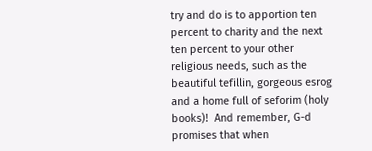try and do is to apportion ten percent to charity and the next ten percent to your other religious needs, such as the beautiful tefillin, gorgeous esrog and a home full of seforim (holy books)!  And remember, G-d promises that when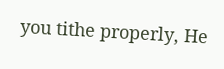you tithe properly, He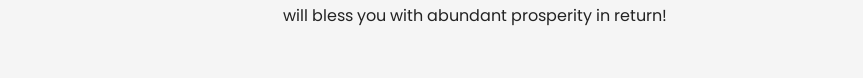will bless you with abundant prosperity in return!